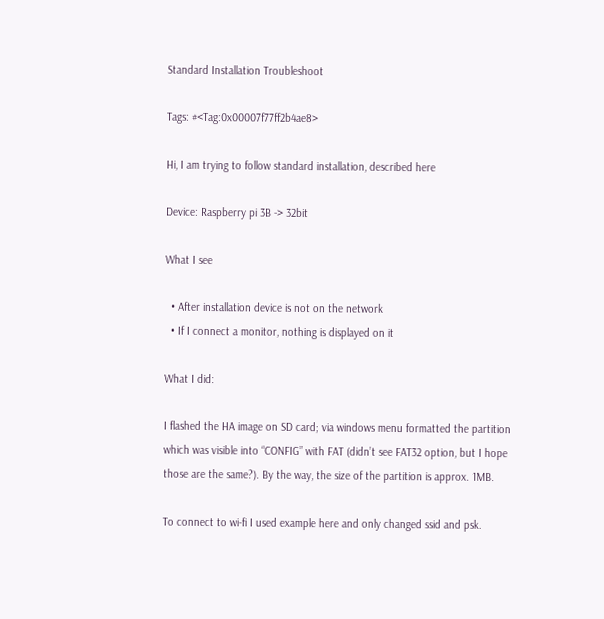Standard Installation Troubleshoot

Tags: #<Tag:0x00007f77ff2b4ae8>

Hi, I am trying to follow standard installation, described here

Device: Raspberry pi 3B -> 32bit

What I see

  • After installation device is not on the network
  • If I connect a monitor, nothing is displayed on it

What I did:

I flashed the HA image on SD card; via windows menu formatted the partition which was visible into “CONFIG” with FAT (didn’t see FAT32 option, but I hope those are the same?). By the way, the size of the partition is approx. 1MB.

To connect to wi-fi I used example here and only changed ssid and psk.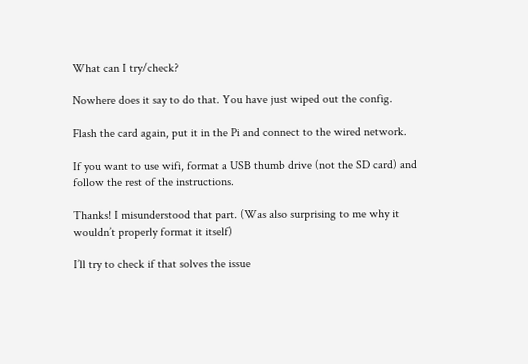What can I try/check?

Nowhere does it say to do that. You have just wiped out the config.

Flash the card again, put it in the Pi and connect to the wired network.

If you want to use wifi, format a USB thumb drive (not the SD card) and follow the rest of the instructions.

Thanks! I misunderstood that part. (Was also surprising to me why it wouldn’t properly format it itself)

I’ll try to check if that solves the issue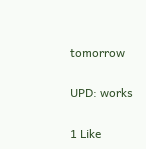tomorrow

UPD: works

1 Like